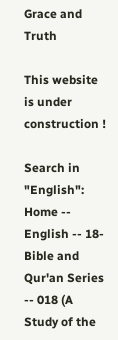Grace and Truth

This website is under construction !

Search in "English":
Home -- English -- 18-Bible and Qur'an Series -- 018 (A Study of the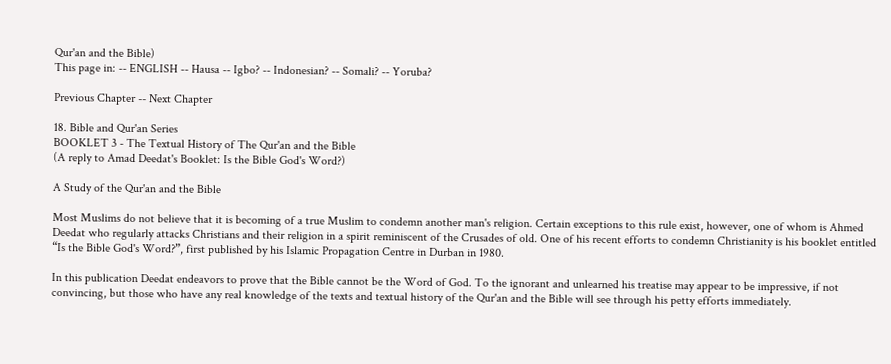Qur'an and the Bible)
This page in: -- ENGLISH -- Hausa -- Igbo? -- Indonesian? -- Somali? -- Yoruba?

Previous Chapter -- Next Chapter

18. Bible and Qur'an Series
BOOKLET 3 - The Textual History of The Qur'an and the Bible
(A reply to Amad Deedat's Booklet: Is the Bible God's Word?)

A Study of the Qur'an and the Bible

Most Muslims do not believe that it is becoming of a true Muslim to condemn another man's religion. Certain exceptions to this rule exist, however, one of whom is Ahmed Deedat who regularly attacks Christians and their religion in a spirit reminiscent of the Crusades of old. One of his recent efforts to condemn Christianity is his booklet entitled “Is the Bible God's Word?”, first published by his Islamic Propagation Centre in Durban in 1980.

In this publication Deedat endeavors to prove that the Bible cannot be the Word of God. To the ignorant and unlearned his treatise may appear to be impressive, if not convincing, but those who have any real knowledge of the texts and textual history of the Qur'an and the Bible will see through his petty efforts immediately.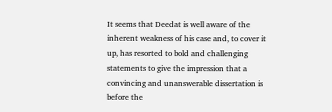It seems that Deedat is well aware of the inherent weakness of his case and, to cover it up, has resorted to bold and challenging statements to give the impression that a convincing and unanswerable dissertation is before the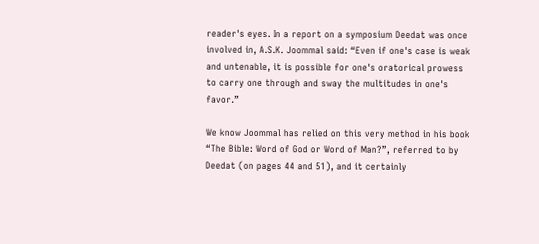reader's eyes. In a report on a symposium Deedat was once involved in, A.S.K. Joommal said: “Even if one's case is weak and untenable, it is possible for one's oratorical prowess to carry one through and sway the multitudes in one's favor.”

We know Joommal has relied on this very method in his book “The Bible: Word of God or Word of Man?”, referred to by Deedat (on pages 44 and 51), and it certainly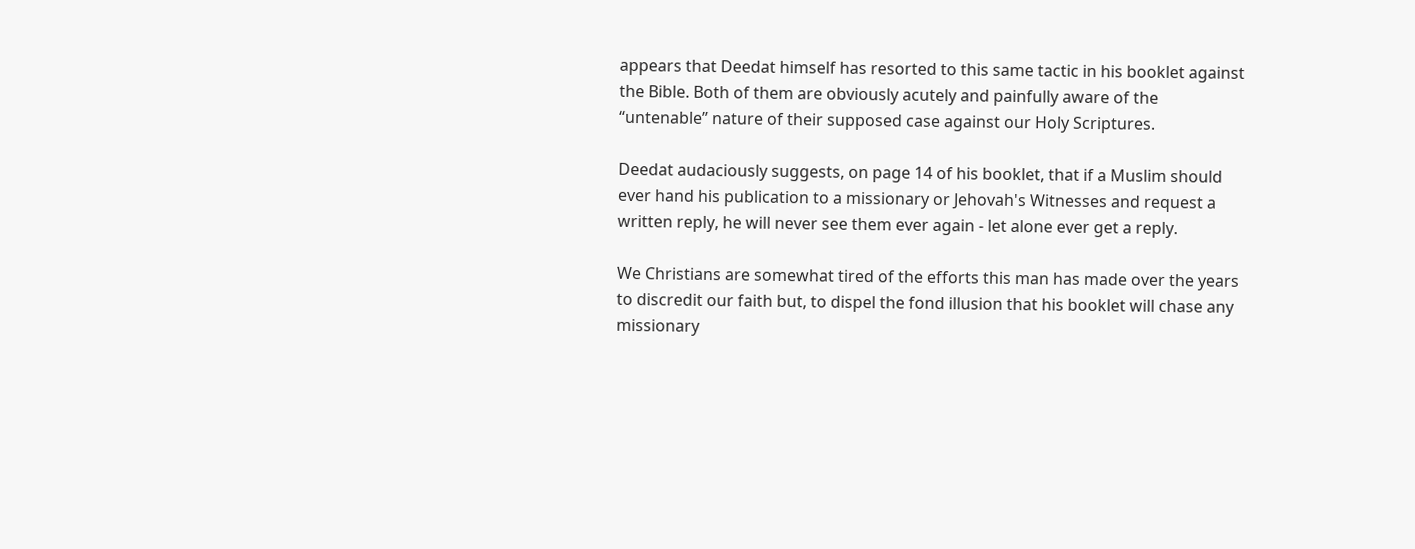appears that Deedat himself has resorted to this same tactic in his booklet against the Bible. Both of them are obviously acutely and painfully aware of the “untenable” nature of their supposed case against our Holy Scriptures.

Deedat audaciously suggests, on page 14 of his booklet, that if a Muslim should ever hand his publication to a missionary or Jehovah's Witnesses and request a written reply, he will never see them ever again - let alone ever get a reply.

We Christians are somewhat tired of the efforts this man has made over the years to discredit our faith but, to dispel the fond illusion that his booklet will chase any missionary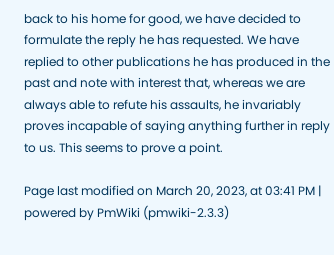back to his home for good, we have decided to formulate the reply he has requested. We have replied to other publications he has produced in the past and note with interest that, whereas we are always able to refute his assaults, he invariably proves incapable of saying anything further in reply to us. This seems to prove a point.

Page last modified on March 20, 2023, at 03:41 PM | powered by PmWiki (pmwiki-2.3.3)